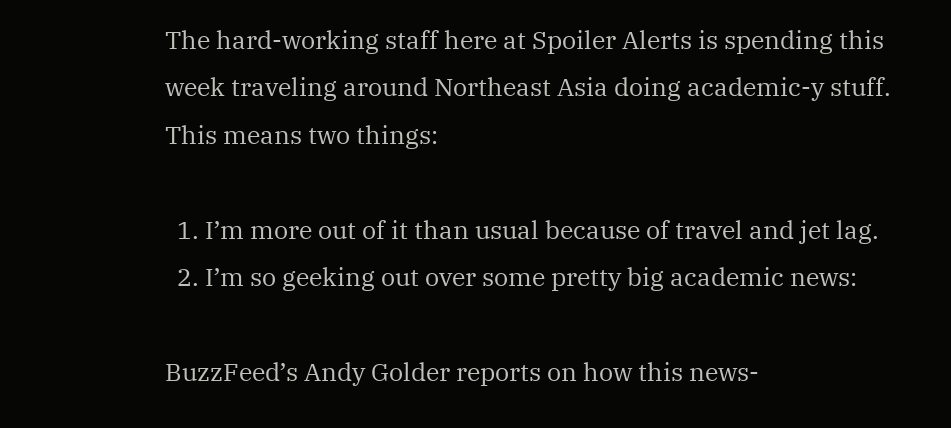The hard-working staff here at Spoiler Alerts is spending this week traveling around Northeast Asia doing academic-y stuff. This means two things:

  1. I’m more out of it than usual because of travel and jet lag.
  2. I’m so geeking out over some pretty big academic news:

BuzzFeed’s Andy Golder reports on how this news-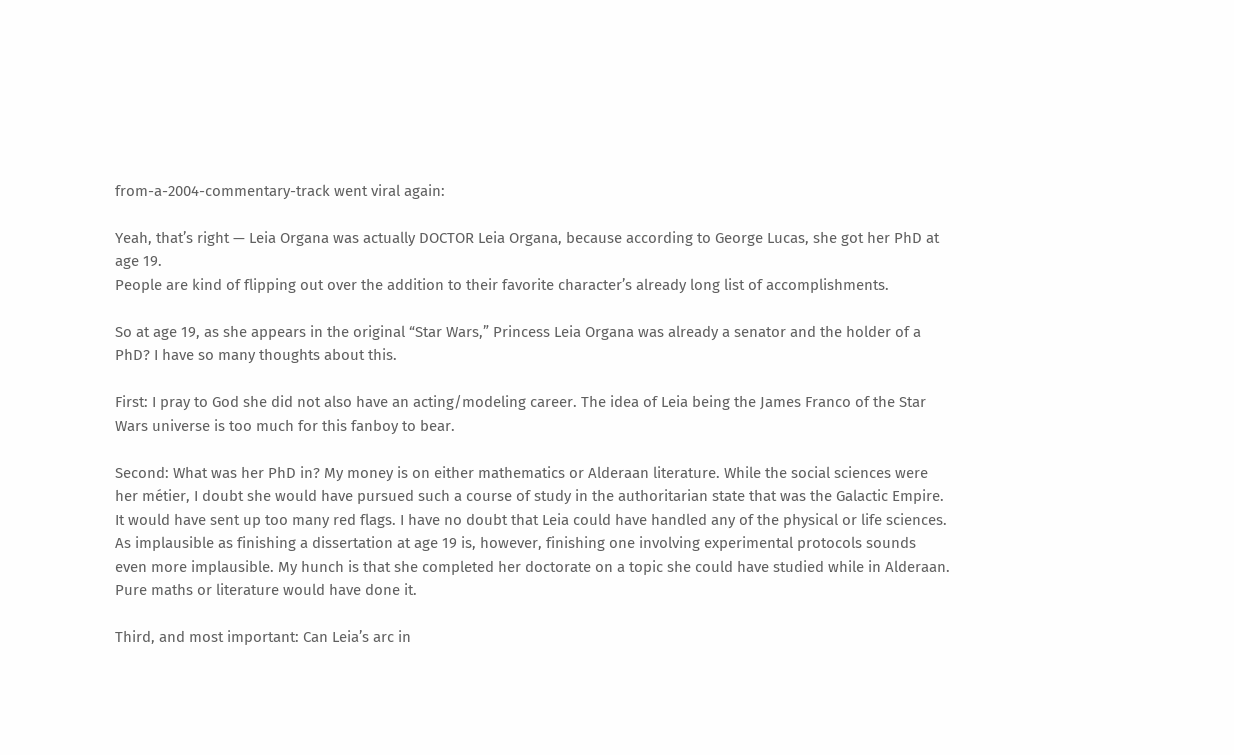from-a-2004-commentary-track went viral again:

Yeah, that’s right — Leia Organa was actually DOCTOR Leia Organa, because according to George Lucas, she got her PhD at age 19.
People are kind of flipping out over the addition to their favorite character’s already long list of accomplishments.

So at age 19, as she appears in the original “Star Wars,” Princess Leia Organa was already a senator and the holder of a PhD? I have so many thoughts about this.

First: I pray to God she did not also have an acting/modeling career. The idea of Leia being the James Franco of the Star Wars universe is too much for this fanboy to bear.

Second: What was her PhD in? My money is on either mathematics or Alderaan literature. While the social sciences were her métier, I doubt she would have pursued such a course of study in the authoritarian state that was the Galactic Empire. It would have sent up too many red flags. I have no doubt that Leia could have handled any of the physical or life sciences. As implausible as finishing a dissertation at age 19 is, however, finishing one involving experimental protocols sounds even more implausible. My hunch is that she completed her doctorate on a topic she could have studied while in Alderaan. Pure maths or literature would have done it.

Third, and most important: Can Leia’s arc in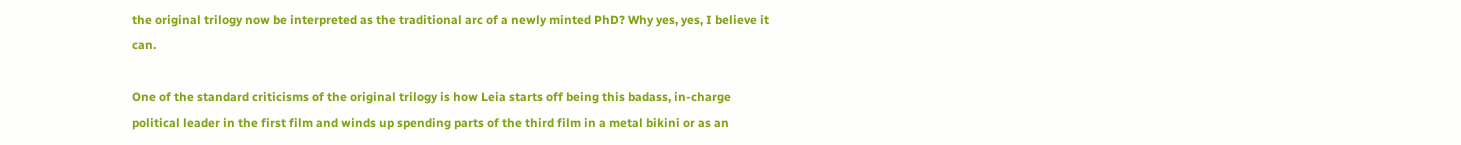the original trilogy now be interpreted as the traditional arc of a newly minted PhD? Why yes, yes, I believe it can.

One of the standard criticisms of the original trilogy is how Leia starts off being this badass, in-charge political leader in the first film and winds up spending parts of the third film in a metal bikini or as an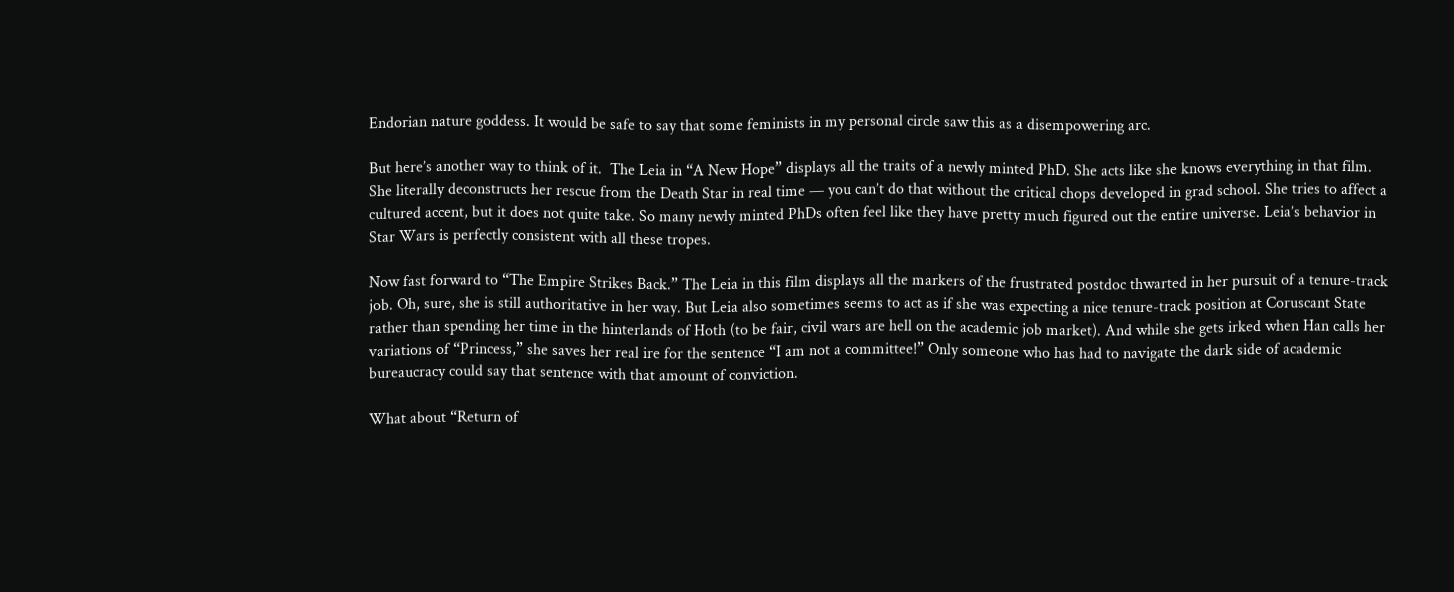Endorian nature goddess. It would be safe to say that some feminists in my personal circle saw this as a disempowering arc.

But here’s another way to think of it.  The Leia in “A New Hope” displays all the traits of a newly minted PhD. She acts like she knows everything in that film. She literally deconstructs her rescue from the Death Star in real time — you can’t do that without the critical chops developed in grad school. She tries to affect a cultured accent, but it does not quite take. So many newly minted PhDs often feel like they have pretty much figured out the entire universe. Leia’s behavior in Star Wars is perfectly consistent with all these tropes.

Now fast forward to “The Empire Strikes Back.” The Leia in this film displays all the markers of the frustrated postdoc thwarted in her pursuit of a tenure-track job. Oh, sure, she is still authoritative in her way. But Leia also sometimes seems to act as if she was expecting a nice tenure-track position at Coruscant State rather than spending her time in the hinterlands of Hoth (to be fair, civil wars are hell on the academic job market). And while she gets irked when Han calls her variations of “Princess,” she saves her real ire for the sentence “I am not a committee!” Only someone who has had to navigate the dark side of academic bureaucracy could say that sentence with that amount of conviction.

What about “Return of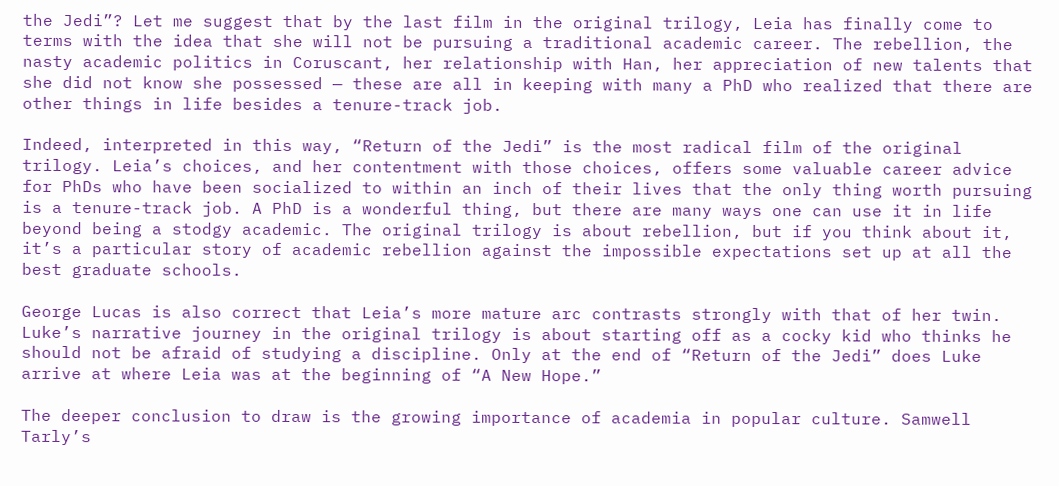the Jedi”? Let me suggest that by the last film in the original trilogy, Leia has finally come to terms with the idea that she will not be pursuing a traditional academic career. The rebellion, the nasty academic politics in Coruscant, her relationship with Han, her appreciation of new talents that she did not know she possessed — these are all in keeping with many a PhD who realized that there are other things in life besides a tenure-track job.

Indeed, interpreted in this way, “Return of the Jedi” is the most radical film of the original trilogy. Leia’s choices, and her contentment with those choices, offers some valuable career advice for PhDs who have been socialized to within an inch of their lives that the only thing worth pursuing is a tenure-track job. A PhD is a wonderful thing, but there are many ways one can use it in life beyond being a stodgy academic. The original trilogy is about rebellion, but if you think about it, it’s a particular story of academic rebellion against the impossible expectations set up at all the best graduate schools.

George Lucas is also correct that Leia’s more mature arc contrasts strongly with that of her twin. Luke’s narrative journey in the original trilogy is about starting off as a cocky kid who thinks he should not be afraid of studying a discipline. Only at the end of “Return of the Jedi” does Luke arrive at where Leia was at the beginning of “A New Hope.”

The deeper conclusion to draw is the growing importance of academia in popular culture. Samwell Tarly’s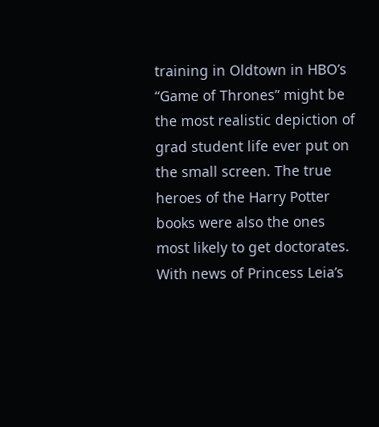training in Oldtown in HBO’s “Game of Thrones” might be the most realistic depiction of grad student life ever put on the small screen. The true heroes of the Harry Potter books were also the ones most likely to get doctorates. With news of Princess Leia’s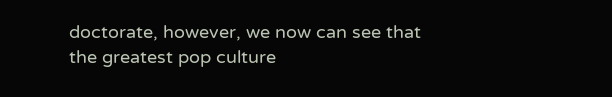doctorate, however, we now can see that the greatest pop culture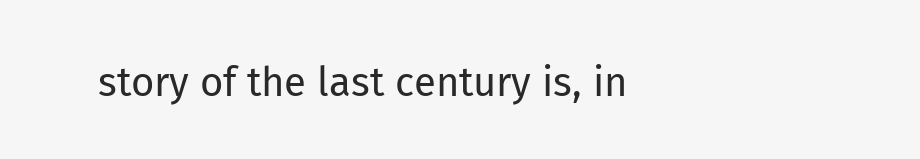story of the last century is, in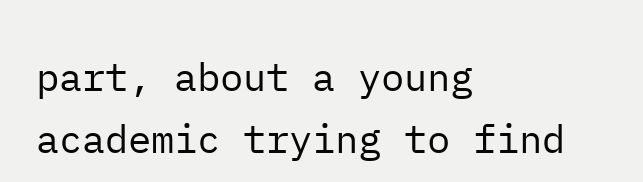part, about a young academic trying to find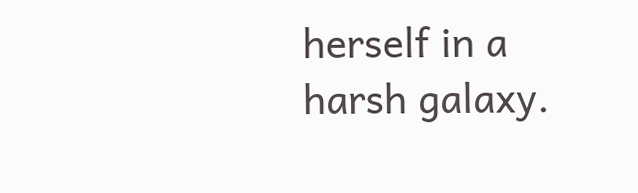herself in a harsh galaxy.